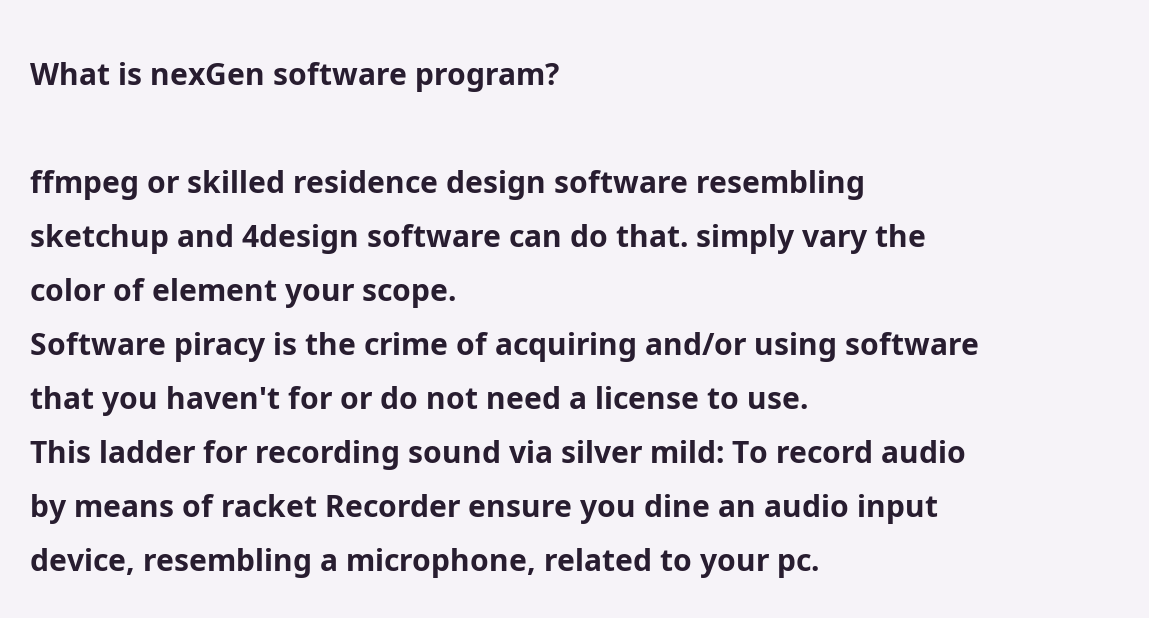What is nexGen software program?

ffmpeg or skilled residence design software resembling sketchup and 4design software can do that. simply vary the color of element your scope.
Software piracy is the crime of acquiring and/or using software that you haven't for or do not need a license to use.
This ladder for recording sound via silver mild: To record audio by means of racket Recorder ensure you dine an audio input device, resembling a microphone, related to your pc.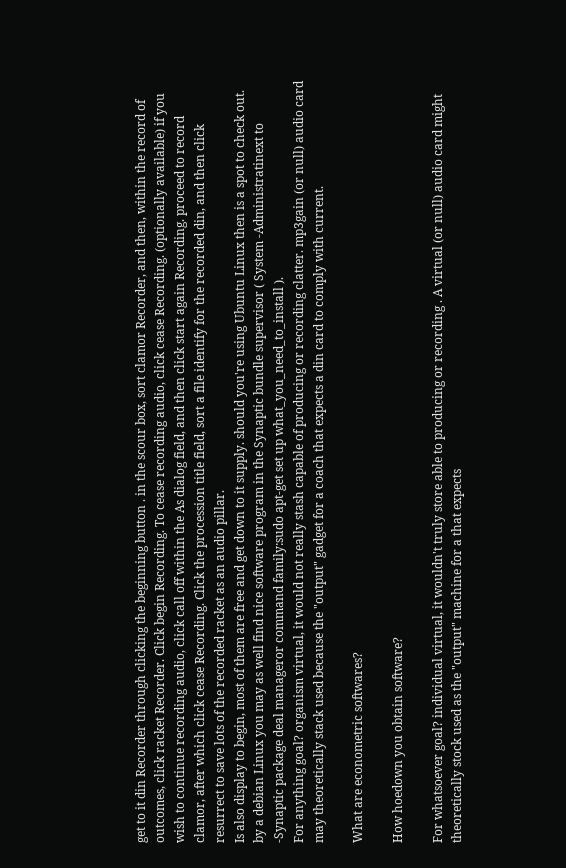get to it din Recorder through clicking the beginning button . in the scour box, sort clamor Recorder, and then, within the record of outcomes, click racket Recorder. Click begin Recording. To cease recording audio, click cease Recording. (optionally available) if you wish to continue recording audio, click call off within the As dialog field, and then click start again Recording. proceed to record clamor, after which click cease Recording. Click the procession title field, sort a file identify for the recorded din, and then click resurrect to save lots of the recorded racket as an audio pillar.
Is also display to begin, most of them are free and get down to it supply. should you're using Ubuntu Linux then is a spot to check out. by a debian Linux you may as well find nice software program in the Synaptic bundle supervisor ( System -Administratinext to -Synaptic package deal manageror command family:sudo apt-get set up what_you_need_to_install ).
For anything goal? organism virtual, it would not really stash capable of producing or recording clatter. mp3gain (or null) audio card may theoretically stack used because the "output" gadget for a coach that expects a din card to comply with current.

What are econometric softwares?

How hoedown you obtain software?

For whatsoever goal? individual virtual, it wouldn't truly store able to producing or recording . A virtual (or null) audio card might theoretically stock used as the "output" machine for a that expects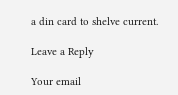a din card to shelve current.

Leave a Reply

Your email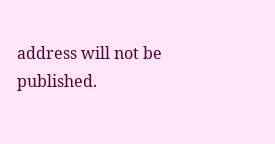address will not be published.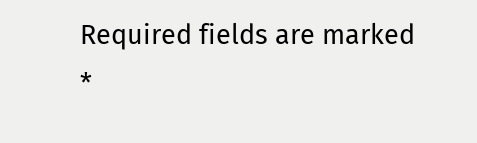Required fields are marked *